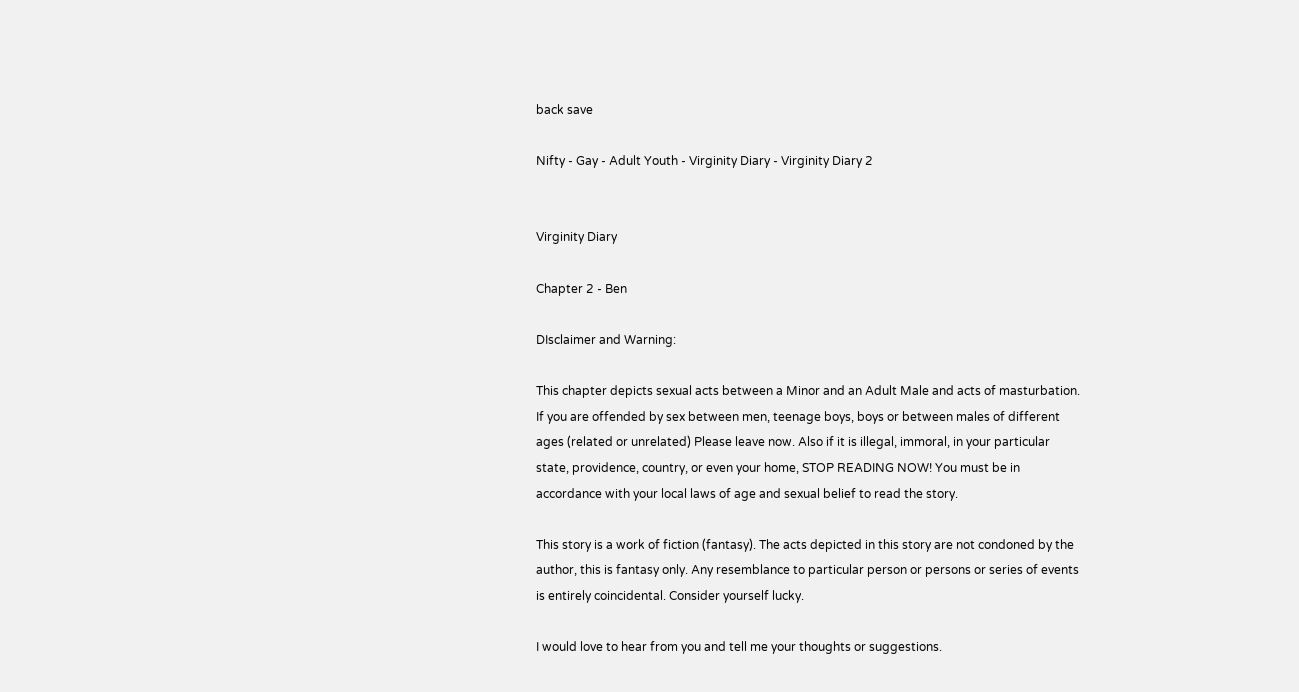back save

Nifty - Gay - Adult Youth - Virginity Diary - Virginity Diary 2


Virginity Diary

Chapter 2 - Ben

DIsclaimer and Warning:

This chapter depicts sexual acts between a Minor and an Adult Male and acts of masturbation. If you are offended by sex between men, teenage boys, boys or between males of different ages (related or unrelated) Please leave now. Also if it is illegal, immoral, in your particular state, providence, country, or even your home, STOP READING NOW! You must be in accordance with your local laws of age and sexual belief to read the story.

This story is a work of fiction (fantasy). The acts depicted in this story are not condoned by the author, this is fantasy only. Any resemblance to particular person or persons or series of events is entirely coincidental. Consider yourself lucky.

I would love to hear from you and tell me your thoughts or suggestions.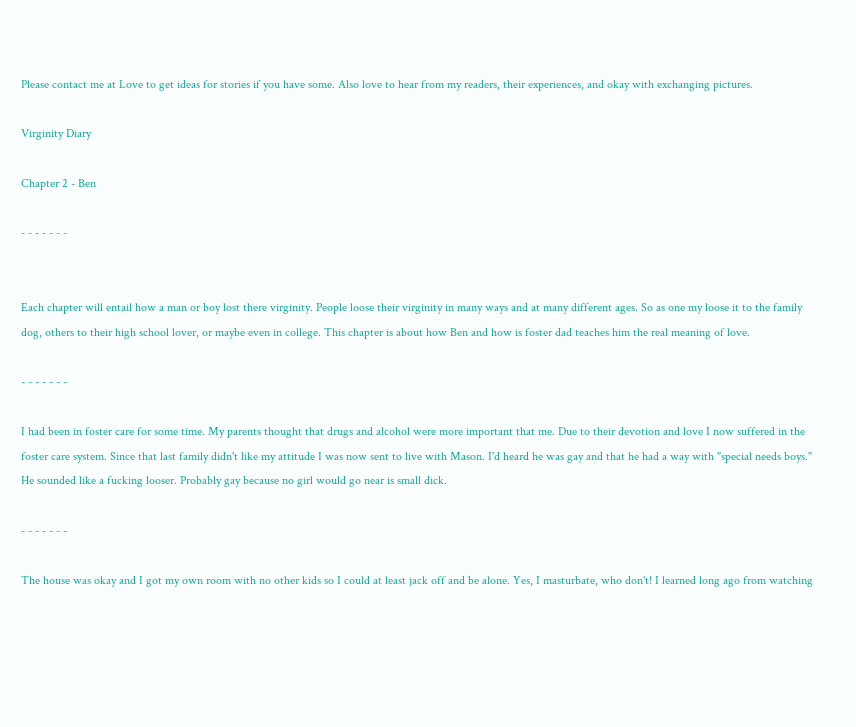Please contact me at Love to get ideas for stories if you have some. Also love to hear from my readers, their experiences, and okay with exchanging pictures.

Virginity Diary

Chapter 2 - Ben

- - - - - - -


Each chapter will entail how a man or boy lost there virginity. People loose their virginity in many ways and at many different ages. So as one my loose it to the family dog, others to their high school lover, or maybe even in college. This chapter is about how Ben and how is foster dad teaches him the real meaning of love.

- - - - - - -

I had been in foster care for some time. My parents thought that drugs and alcohol were more important that me. Due to their devotion and love I now suffered in the foster care system. Since that last family didn't like my attitude I was now sent to live with Mason. I'd heard he was gay and that he had a way with "special needs boys." He sounded like a fucking looser. Probably gay because no girl would go near is small dick.

- - - - - - -

The house was okay and I got my own room with no other kids so I could at least jack off and be alone. Yes, I masturbate, who don't! I learned long ago from watching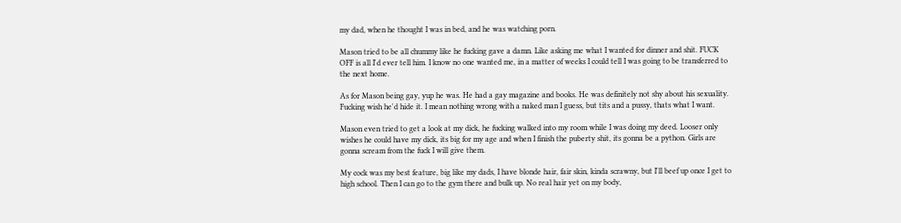my dad, when he thought I was in bed, and he was watching porn.

Mason tried to be all chummy like he fucking gave a damn. Like asking me what I wanted for dinner and shit. FUCK OFF is all I'd ever tell him. I know no one wanted me, in a matter of weeks I could tell I was going to be transferred to the next home.

As for Mason being gay, yup he was. He had a gay magazine and books. He was definitely not shy about his sexuality. Fucking wish he'd hide it. I mean nothing wrong with a naked man I guess, but tits and a pussy, thats what I want.

Mason even tried to get a look at my dick, he fucking walked into my room while I was doing my deed. Looser only wishes he could have my dick, its big for my age and when I finish the puberty shit, its gonna be a python. Girls are gonna scream from the fuck I will give them.

My cock was my best feature, big like my dads, I have blonde hair, fair skin, kinda scrawny, but I'll beef up once I get to high school. Then I can go to the gym there and bulk up. No real hair yet on my body,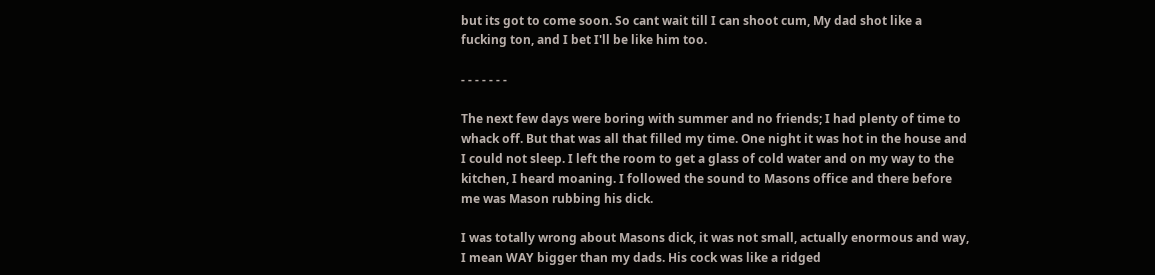but its got to come soon. So cant wait till I can shoot cum, My dad shot like a fucking ton, and I bet I'll be like him too.

- - - - - - -

The next few days were boring with summer and no friends; I had plenty of time to whack off. But that was all that filled my time. One night it was hot in the house and I could not sleep. I left the room to get a glass of cold water and on my way to the kitchen, I heard moaning. I followed the sound to Masons office and there before me was Mason rubbing his dick.

I was totally wrong about Masons dick, it was not small, actually enormous and way, I mean WAY bigger than my dads. His cock was like a ridged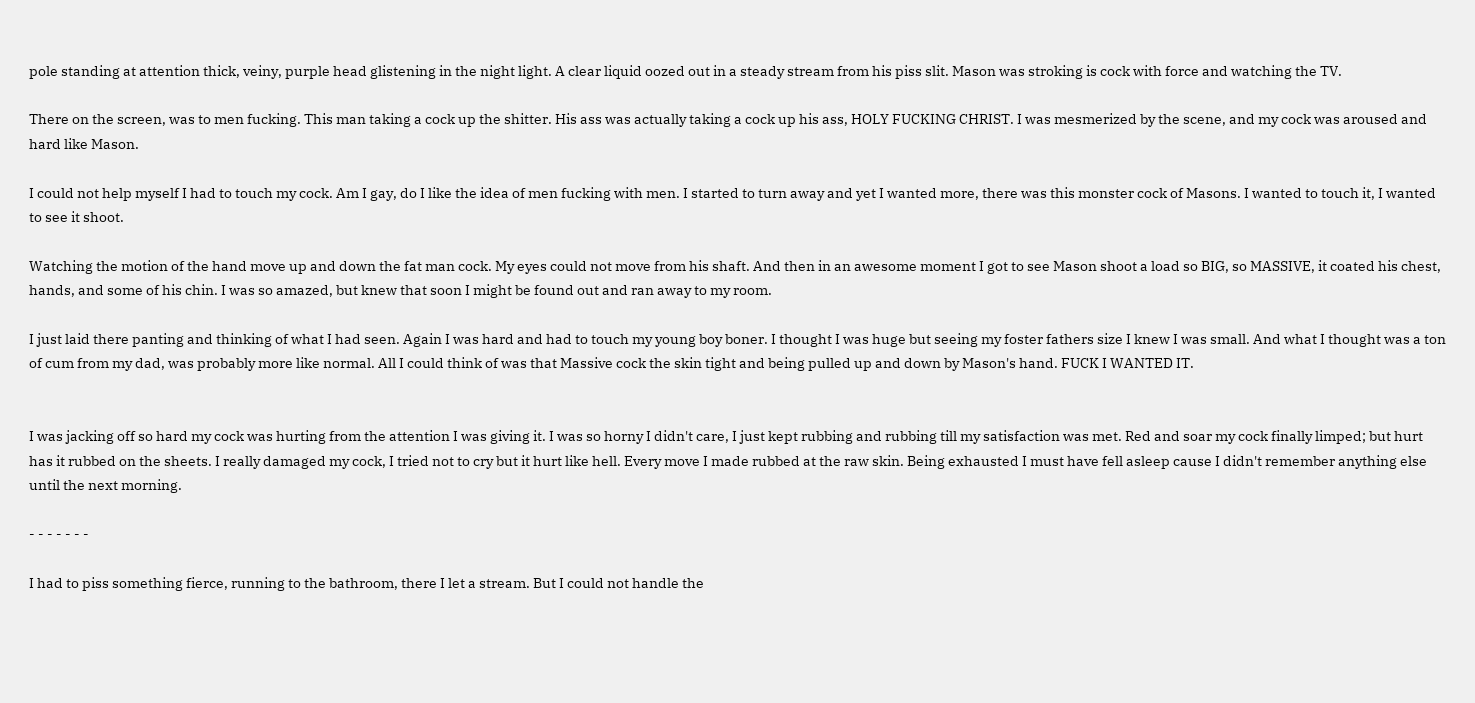pole standing at attention thick, veiny, purple head glistening in the night light. A clear liquid oozed out in a steady stream from his piss slit. Mason was stroking is cock with force and watching the TV.

There on the screen, was to men fucking. This man taking a cock up the shitter. His ass was actually taking a cock up his ass, HOLY FUCKING CHRIST. I was mesmerized by the scene, and my cock was aroused and hard like Mason.

I could not help myself I had to touch my cock. Am I gay, do I like the idea of men fucking with men. I started to turn away and yet I wanted more, there was this monster cock of Masons. I wanted to touch it, I wanted to see it shoot.

Watching the motion of the hand move up and down the fat man cock. My eyes could not move from his shaft. And then in an awesome moment I got to see Mason shoot a load so BIG, so MASSIVE, it coated his chest, hands, and some of his chin. I was so amazed, but knew that soon I might be found out and ran away to my room.

I just laid there panting and thinking of what I had seen. Again I was hard and had to touch my young boy boner. I thought I was huge but seeing my foster fathers size I knew I was small. And what I thought was a ton of cum from my dad, was probably more like normal. All I could think of was that Massive cock the skin tight and being pulled up and down by Mason's hand. FUCK I WANTED IT.


I was jacking off so hard my cock was hurting from the attention I was giving it. I was so horny I didn't care, I just kept rubbing and rubbing till my satisfaction was met. Red and soar my cock finally limped; but hurt has it rubbed on the sheets. I really damaged my cock, I tried not to cry but it hurt like hell. Every move I made rubbed at the raw skin. Being exhausted I must have fell asleep cause I didn't remember anything else until the next morning.

- - - - - - -

I had to piss something fierce, running to the bathroom, there I let a stream. But I could not handle the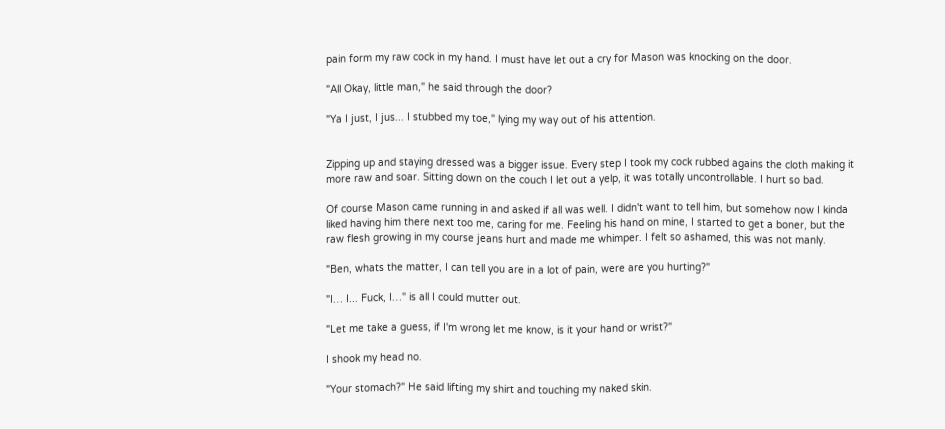pain form my raw cock in my hand. I must have let out a cry for Mason was knocking on the door.

"All Okay, little man," he said through the door?

"Ya I just, I jus... I stubbed my toe," lying my way out of his attention.


Zipping up and staying dressed was a bigger issue. Every step I took my cock rubbed agains the cloth making it more raw and soar. Sitting down on the couch I let out a yelp, it was totally uncontrollable. I hurt so bad.

Of course Mason came running in and asked if all was well. I didn't want to tell him, but somehow now I kinda liked having him there next too me, caring for me. Feeling his hand on mine, I started to get a boner, but the raw flesh growing in my course jeans hurt and made me whimper. I felt so ashamed, this was not manly.

"Ben, whats the matter, I can tell you are in a lot of pain, were are you hurting?"

"I… I... Fuck, I…" is all I could mutter out.

"Let me take a guess, if I'm wrong let me know, is it your hand or wrist?"

I shook my head no.

"Your stomach?" He said lifting my shirt and touching my naked skin.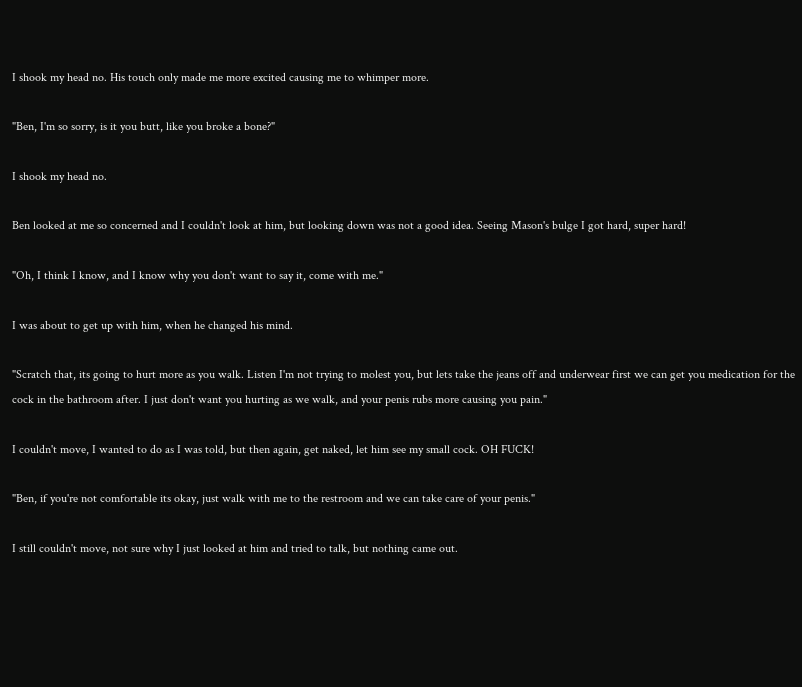I shook my head no. His touch only made me more excited causing me to whimper more.

"Ben, I'm so sorry, is it you butt, like you broke a bone?"

I shook my head no.

Ben looked at me so concerned and I couldn't look at him, but looking down was not a good idea. Seeing Mason's bulge I got hard, super hard!

"Oh, I think I know, and I know why you don't want to say it, come with me."

I was about to get up with him, when he changed his mind.

"Scratch that, its going to hurt more as you walk. Listen I'm not trying to molest you, but lets take the jeans off and underwear first we can get you medication for the cock in the bathroom after. I just don't want you hurting as we walk, and your penis rubs more causing you pain."

I couldn't move, I wanted to do as I was told, but then again, get naked, let him see my small cock. OH FUCK!

"Ben, if you're not comfortable its okay, just walk with me to the restroom and we can take care of your penis."

I still couldn't move, not sure why I just looked at him and tried to talk, but nothing came out.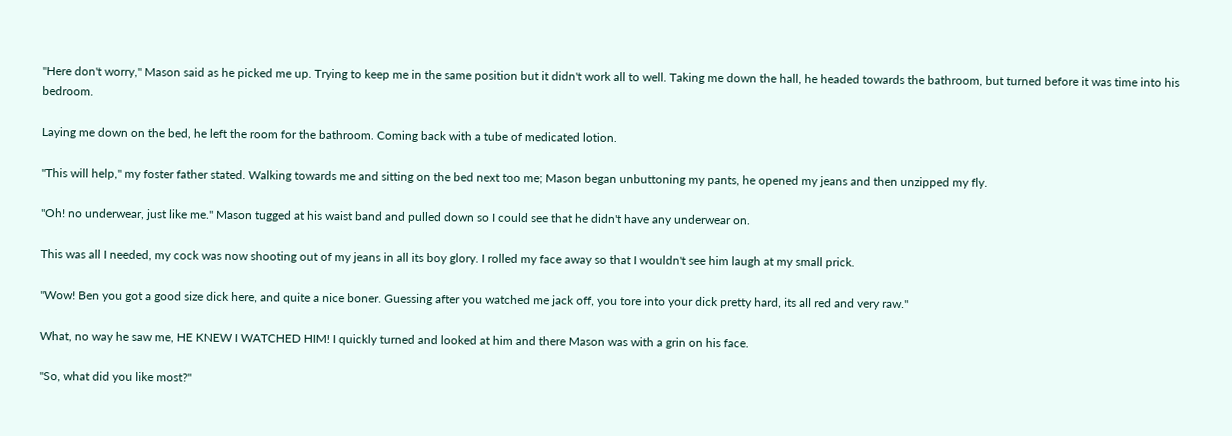"Here don't worry," Mason said as he picked me up. Trying to keep me in the same position but it didn't work all to well. Taking me down the hall, he headed towards the bathroom, but turned before it was time into his bedroom.

Laying me down on the bed, he left the room for the bathroom. Coming back with a tube of medicated lotion.

"This will help," my foster father stated. Walking towards me and sitting on the bed next too me; Mason began unbuttoning my pants, he opened my jeans and then unzipped my fly.

"Oh! no underwear, just like me." Mason tugged at his waist band and pulled down so I could see that he didn't have any underwear on.

This was all I needed, my cock was now shooting out of my jeans in all its boy glory. I rolled my face away so that I wouldn't see him laugh at my small prick.

"Wow! Ben you got a good size dick here, and quite a nice boner. Guessing after you watched me jack off, you tore into your dick pretty hard, its all red and very raw."

What, no way he saw me, HE KNEW I WATCHED HIM! I quickly turned and looked at him and there Mason was with a grin on his face.

"So, what did you like most?"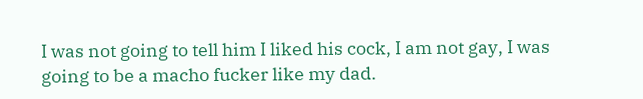I was not going to tell him I liked his cock, I am not gay, I was going to be a macho fucker like my dad.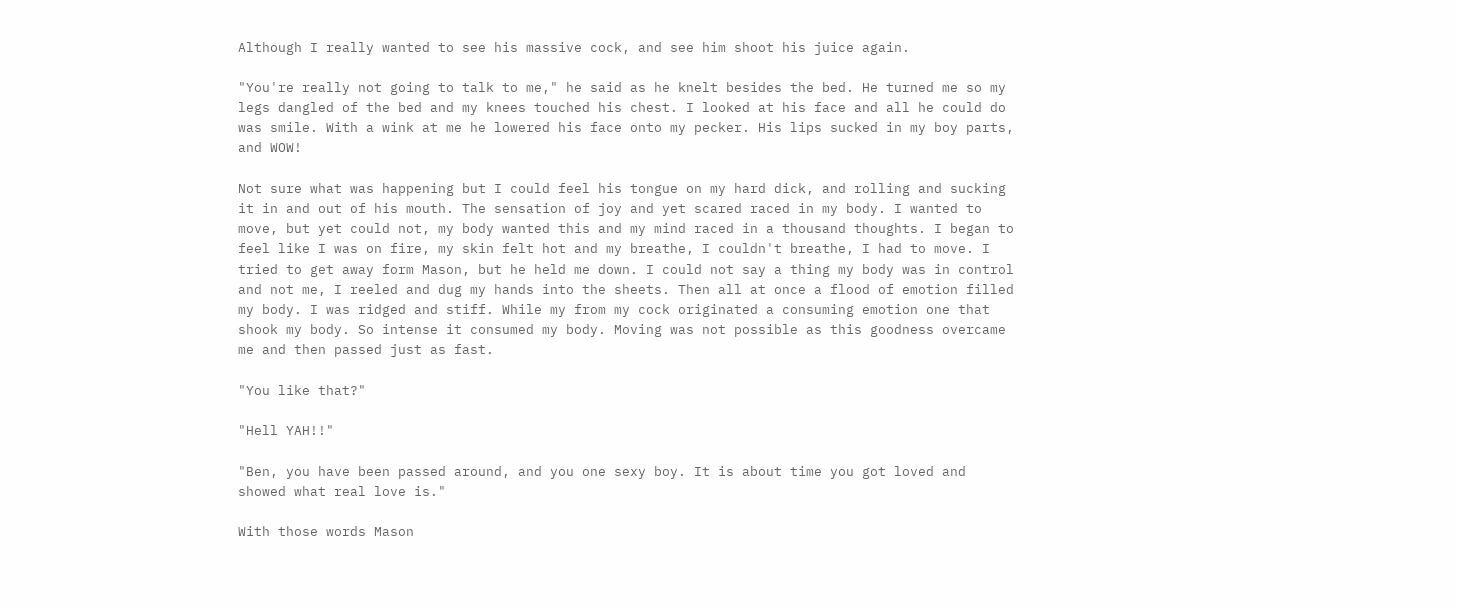Although I really wanted to see his massive cock, and see him shoot his juice again.

"You're really not going to talk to me," he said as he knelt besides the bed. He turned me so my legs dangled of the bed and my knees touched his chest. I looked at his face and all he could do was smile. With a wink at me he lowered his face onto my pecker. His lips sucked in my boy parts, and WOW!

Not sure what was happening but I could feel his tongue on my hard dick, and rolling and sucking it in and out of his mouth. The sensation of joy and yet scared raced in my body. I wanted to move, but yet could not, my body wanted this and my mind raced in a thousand thoughts. I began to feel like I was on fire, my skin felt hot and my breathe, I couldn't breathe, I had to move. I tried to get away form Mason, but he held me down. I could not say a thing my body was in control and not me, I reeled and dug my hands into the sheets. Then all at once a flood of emotion filled my body. I was ridged and stiff. While my from my cock originated a consuming emotion one that shook my body. So intense it consumed my body. Moving was not possible as this goodness overcame me and then passed just as fast.

"You like that?"

"Hell YAH!!"

"Ben, you have been passed around, and you one sexy boy. It is about time you got loved and showed what real love is."

With those words Mason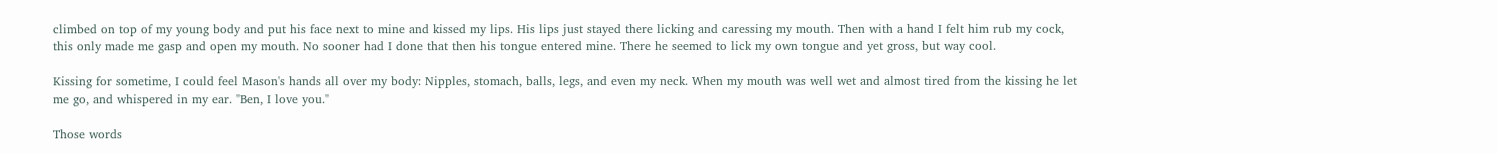climbed on top of my young body and put his face next to mine and kissed my lips. His lips just stayed there licking and caressing my mouth. Then with a hand I felt him rub my cock, this only made me gasp and open my mouth. No sooner had I done that then his tongue entered mine. There he seemed to lick my own tongue and yet gross, but way cool.

Kissing for sometime, I could feel Mason's hands all over my body: Nipples, stomach, balls, legs, and even my neck. When my mouth was well wet and almost tired from the kissing he let me go, and whispered in my ear. "Ben, I love you."

Those words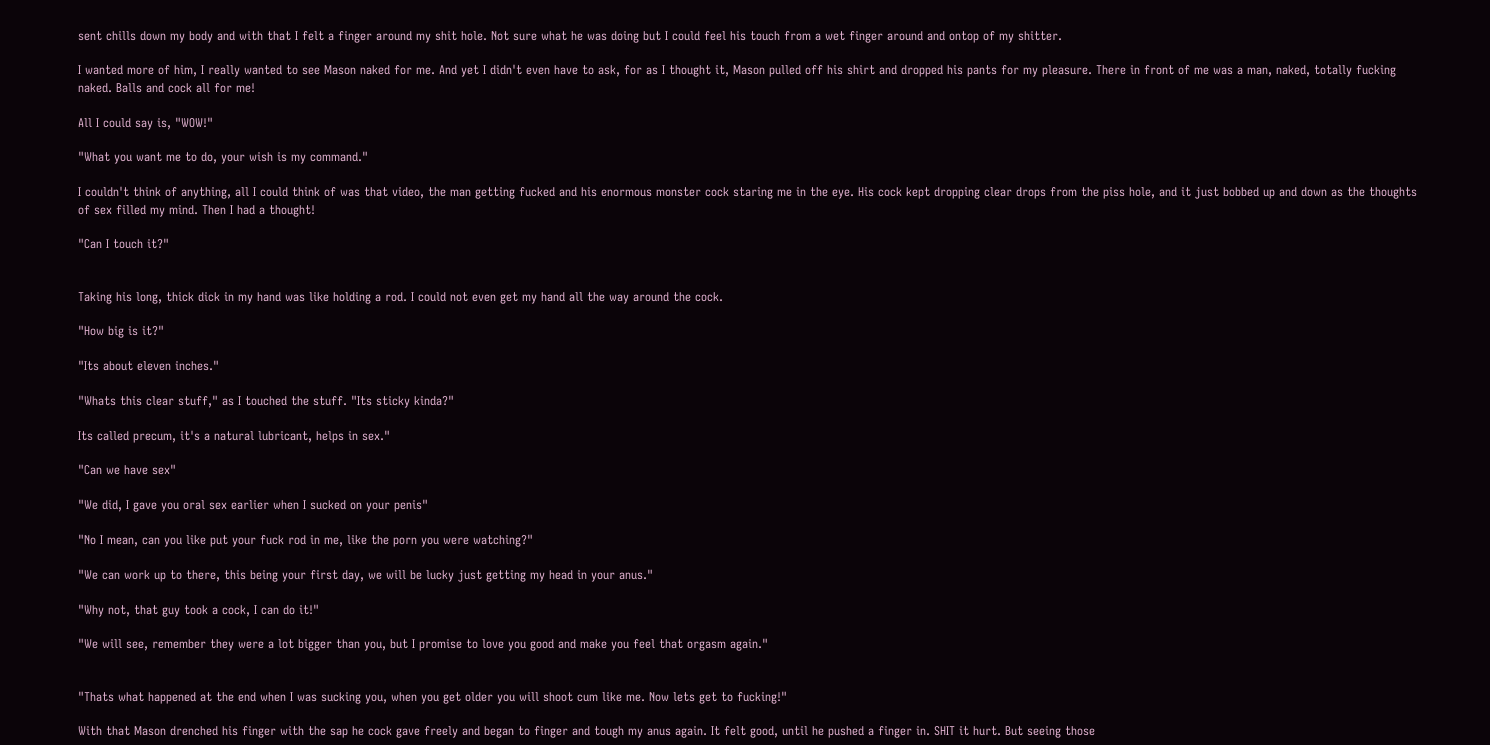sent chills down my body and with that I felt a finger around my shit hole. Not sure what he was doing but I could feel his touch from a wet finger around and ontop of my shitter.

I wanted more of him, I really wanted to see Mason naked for me. And yet I didn't even have to ask, for as I thought it, Mason pulled off his shirt and dropped his pants for my pleasure. There in front of me was a man, naked, totally fucking naked. Balls and cock all for me!

All I could say is, "WOW!"

"What you want me to do, your wish is my command."

I couldn't think of anything, all I could think of was that video, the man getting fucked and his enormous monster cock staring me in the eye. His cock kept dropping clear drops from the piss hole, and it just bobbed up and down as the thoughts of sex filled my mind. Then I had a thought!

"Can I touch it?"


Taking his long, thick dick in my hand was like holding a rod. I could not even get my hand all the way around the cock.

"How big is it?"

"Its about eleven inches."

"Whats this clear stuff," as I touched the stuff. "Its sticky kinda?"

Its called precum, it's a natural lubricant, helps in sex."

"Can we have sex"

"We did, I gave you oral sex earlier when I sucked on your penis"

"No I mean, can you like put your fuck rod in me, like the porn you were watching?"

"We can work up to there, this being your first day, we will be lucky just getting my head in your anus."

"Why not, that guy took a cock, I can do it!"

"We will see, remember they were a lot bigger than you, but I promise to love you good and make you feel that orgasm again."


"Thats what happened at the end when I was sucking you, when you get older you will shoot cum like me. Now lets get to fucking!"

With that Mason drenched his finger with the sap he cock gave freely and began to finger and tough my anus again. It felt good, until he pushed a finger in. SHIT it hurt. But seeing those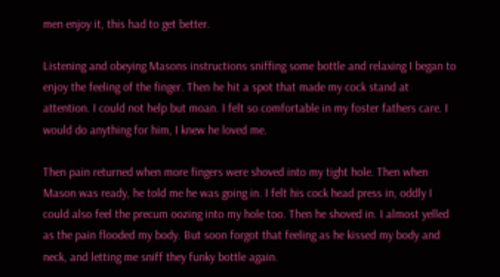men enjoy it, this had to get better.

Listening and obeying Masons instructions sniffing some bottle and relaxing I began to enjoy the feeling of the finger. Then he hit a spot that made my cock stand at attention. I could not help but moan. I felt so comfortable in my foster fathers care. I would do anything for him, I knew he loved me.

Then pain returned when more fingers were shoved into my tight hole. Then when Mason was ready, he told me he was going in. I felt his cock head press in, oddly I could also feel the precum oozing into my hole too. Then he shoved in. I almost yelled as the pain flooded my body. But soon forgot that feeling as he kissed my body and neck, and letting me sniff they funky bottle again.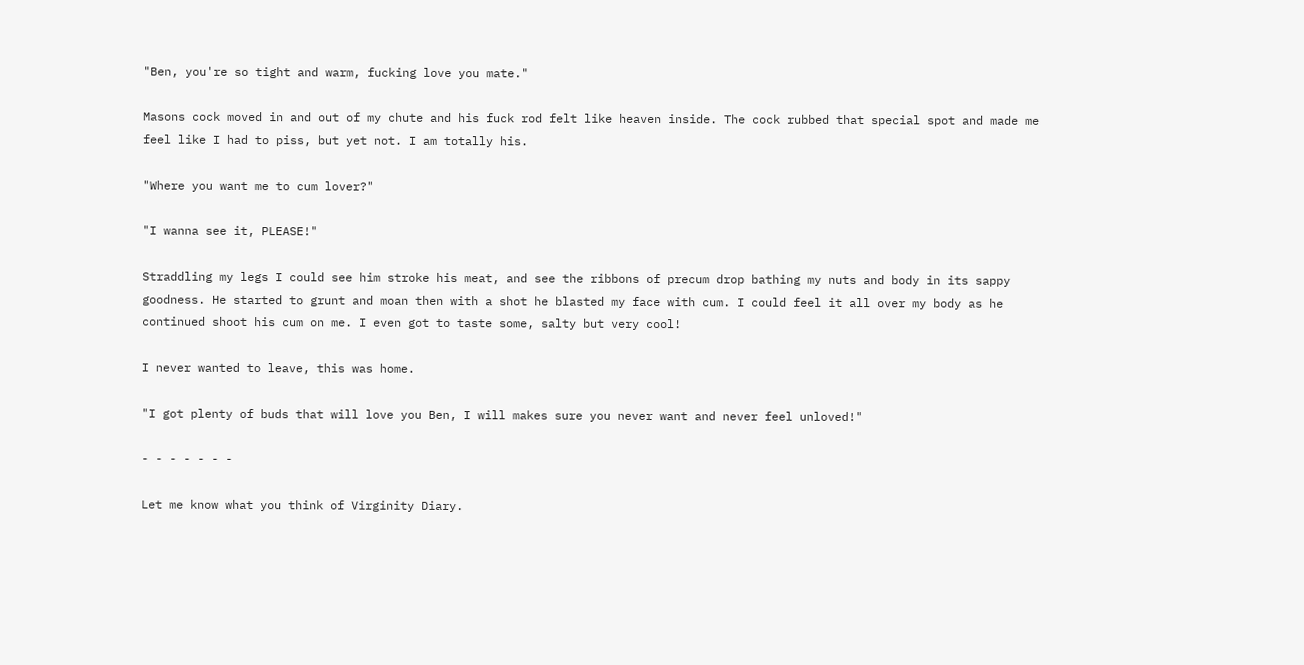"Ben, you're so tight and warm, fucking love you mate."

Masons cock moved in and out of my chute and his fuck rod felt like heaven inside. The cock rubbed that special spot and made me feel like I had to piss, but yet not. I am totally his.

"Where you want me to cum lover?"

"I wanna see it, PLEASE!"

Straddling my legs I could see him stroke his meat, and see the ribbons of precum drop bathing my nuts and body in its sappy goodness. He started to grunt and moan then with a shot he blasted my face with cum. I could feel it all over my body as he continued shoot his cum on me. I even got to taste some, salty but very cool!

I never wanted to leave, this was home.

"I got plenty of buds that will love you Ben, I will makes sure you never want and never feel unloved!"

- - - - - - -

Let me know what you think of Virginity Diary.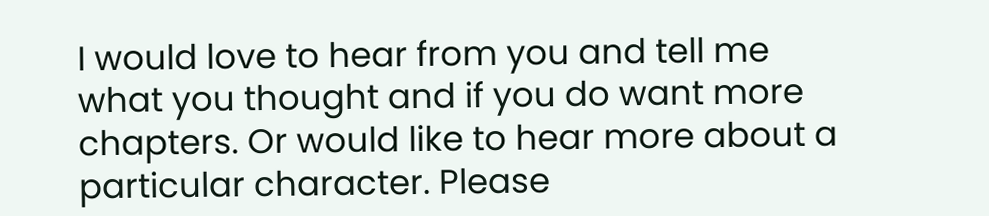I would love to hear from you and tell me what you thought and if you do want more chapters. Or would like to hear more about a particular character. Please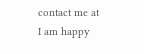contact me at I am happy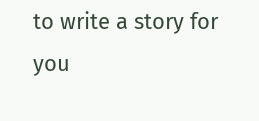to write a story for you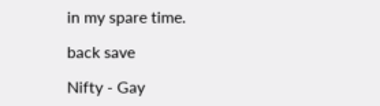in my spare time.

back save

Nifty - Gay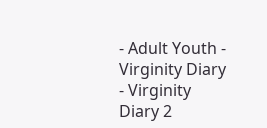- Adult Youth - Virginity Diary - Virginity Diary 2